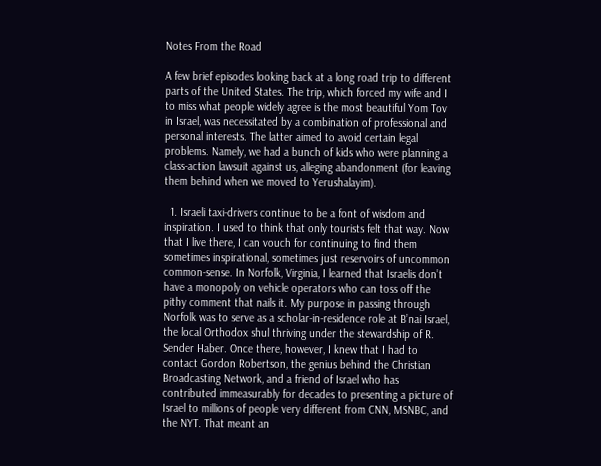Notes From the Road

A few brief episodes looking back at a long road trip to different parts of the United States. The trip, which forced my wife and I to miss what people widely agree is the most beautiful Yom Tov in Israel, was necessitated by a combination of professional and personal interests. The latter aimed to avoid certain legal problems. Namely, we had a bunch of kids who were planning a class-action lawsuit against us, alleging abandonment (for leaving them behind when we moved to Yerushalayim).

  1. Israeli taxi-drivers continue to be a font of wisdom and inspiration. I used to think that only tourists felt that way. Now that I live there, I can vouch for continuing to find them sometimes inspirational, sometimes just reservoirs of uncommon common-sense. In Norfolk, Virginia, I learned that Israelis don’t have a monopoly on vehicle operators who can toss off the pithy comment that nails it. My purpose in passing through Norfolk was to serve as a scholar-in-residence role at B’nai Israel, the local Orthodox shul thriving under the stewardship of R. Sender Haber. Once there, however, I knew that I had to contact Gordon Robertson, the genius behind the Christian Broadcasting Network, and a friend of Israel who has contributed immeasurably for decades to presenting a picture of Israel to millions of people very different from CNN, MSNBC, and the NYT. That meant an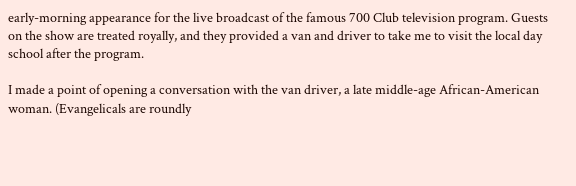early-morning appearance for the live broadcast of the famous 700 Club television program. Guests on the show are treated royally, and they provided a van and driver to take me to visit the local day school after the program.

I made a point of opening a conversation with the van driver, a late middle-age African-American woman. (Evangelicals are roundly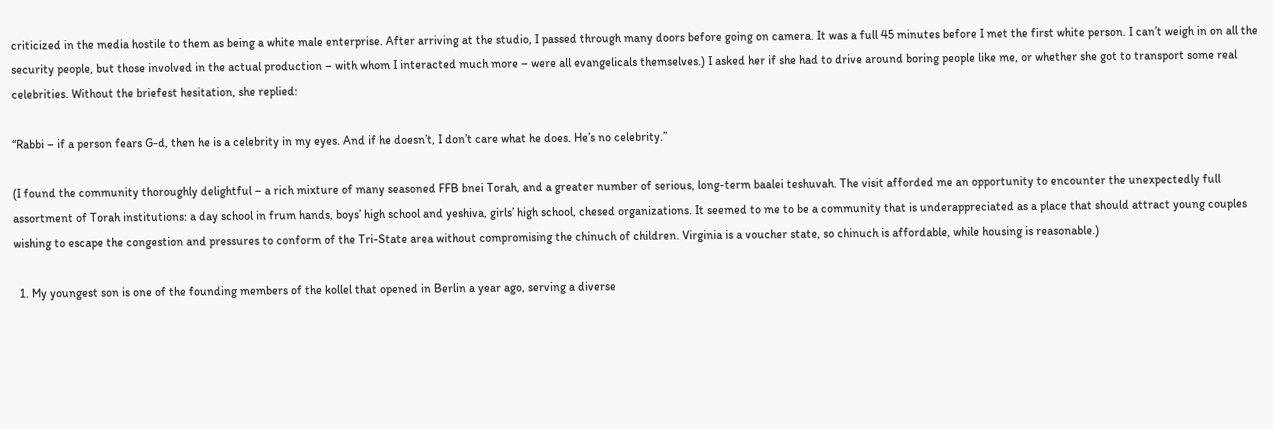criticized in the media hostile to them as being a white male enterprise. After arriving at the studio, I passed through many doors before going on camera. It was a full 45 minutes before I met the first white person. I can’t weigh in on all the security people, but those involved in the actual production – with whom I interacted much more – were all evangelicals themselves.) I asked her if she had to drive around boring people like me, or whether she got to transport some real celebrities. Without the briefest hesitation, she replied:

“Rabbi – if a person fears G-d, then he is a celebrity in my eyes. And if he doesn’t, I don’t care what he does. He’s no celebrity.”

(I found the community thoroughly delightful – a rich mixture of many seasoned FFB bnei Torah, and a greater number of serious, long-term baalei teshuvah. The visit afforded me an opportunity to encounter the unexpectedly full assortment of Torah institutions: a day school in frum hands, boys’ high school and yeshiva, girls’ high school, chesed organizations. It seemed to me to be a community that is underappreciated as a place that should attract young couples wishing to escape the congestion and pressures to conform of the Tri-State area without compromising the chinuch of children. Virginia is a voucher state, so chinuch is affordable, while housing is reasonable.)

  1. My youngest son is one of the founding members of the kollel that opened in Berlin a year ago, serving a diverse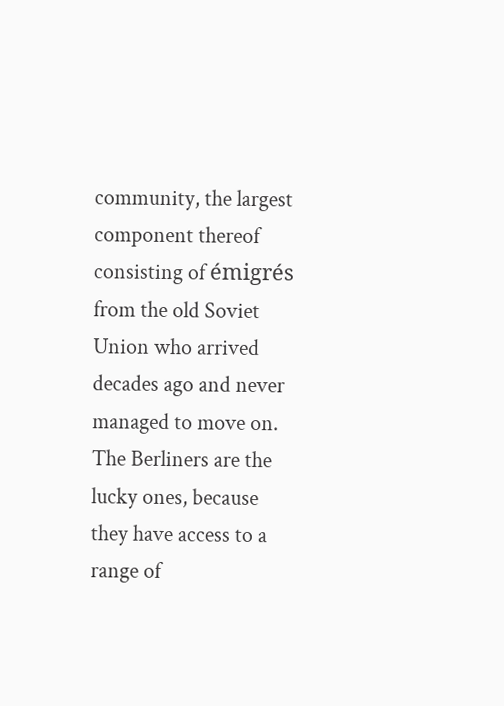community, the largest component thereof consisting of émigrés from the old Soviet Union who arrived decades ago and never managed to move on. The Berliners are the lucky ones, because they have access to a range of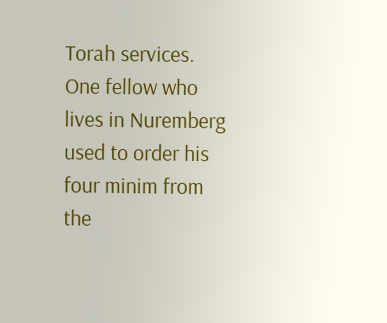Torah services. One fellow who lives in Nuremberg used to order his four minim from the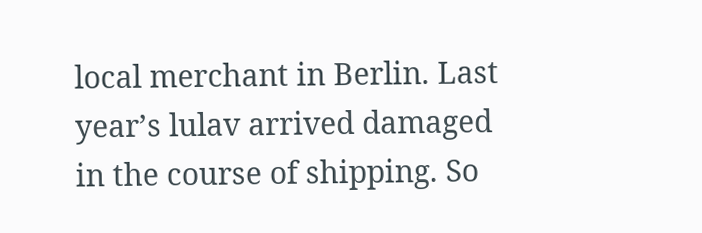local merchant in Berlin. Last year’s lulav arrived damaged in the course of shipping. So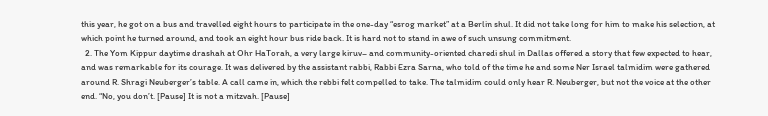this year, he got on a bus and travelled eight hours to participate in the one-day “esrog market” at a Berlin shul. It did not take long for him to make his selection, at which point he turned around, and took an eight hour bus ride back. It is hard not to stand in awe of such unsung commitment.
  2. The Yom Kippur daytime drashah at Ohr HaTorah, a very large kiruv– and community-oriented charedi shul in Dallas offered a story that few expected to hear, and was remarkable for its courage. It was delivered by the assistant rabbi, Rabbi Ezra Sarna, who told of the time he and some Ner Israel talmidim were gathered around R. Shragi Neuberger’s table. A call came in, which the rebbi felt compelled to take. The talmidim could only hear R. Neuberger, but not the voice at the other end. “No, you don’t. [Pause] It is not a mitzvah. [Pause]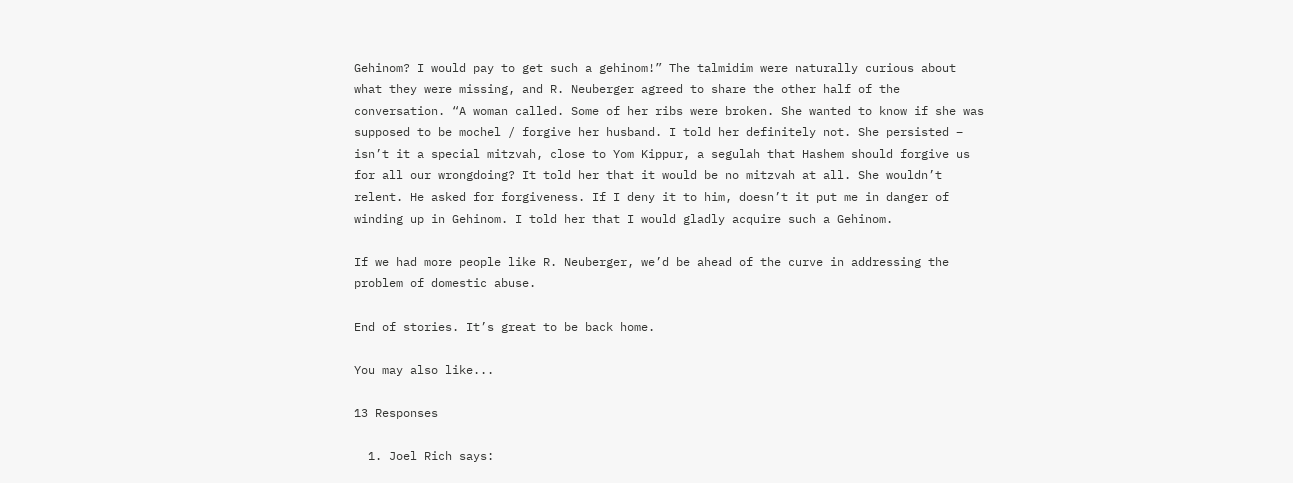Gehinom? I would pay to get such a gehinom!” The talmidim were naturally curious about what they were missing, and R. Neuberger agreed to share the other half of the conversation. “A woman called. Some of her ribs were broken. She wanted to know if she was supposed to be mochel / forgive her husband. I told her definitely not. She persisted – isn’t it a special mitzvah, close to Yom Kippur, a segulah that Hashem should forgive us for all our wrongdoing? It told her that it would be no mitzvah at all. She wouldn’t relent. He asked for forgiveness. If I deny it to him, doesn’t it put me in danger of winding up in Gehinom. I told her that I would gladly acquire such a Gehinom.

If we had more people like R. Neuberger, we’d be ahead of the curve in addressing the problem of domestic abuse.

End of stories. It’s great to be back home.

You may also like...

13 Responses

  1. Joel Rich says: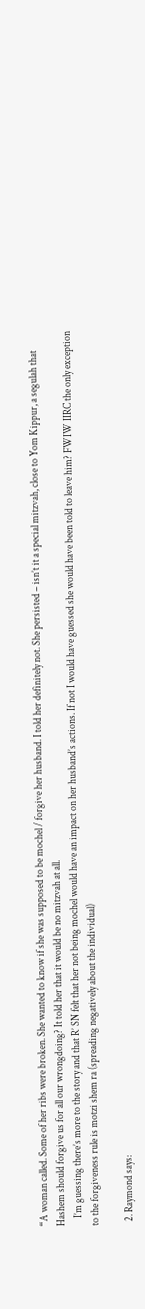“A woman called. Some of her ribs were broken. She wanted to know if she was supposed to be mochel / forgive her husband. I told her definitely not. She persisted – isn’t it a special mitzvah, close to Yom Kippur, a segulah that Hashem should forgive us for all our wrongdoing? It told her that it would be no mitzvah at all.
    I’m guessing there’s more to the story and that R’ SN felt that her not being mochel would have an impact on her husband’s actions. If not I would have guessed she would have been told to leave him? FWIW IIRC the only exception to the forgiveness rule is motzi shem ra (spreading negatively about the individual)

  2. Raymond says: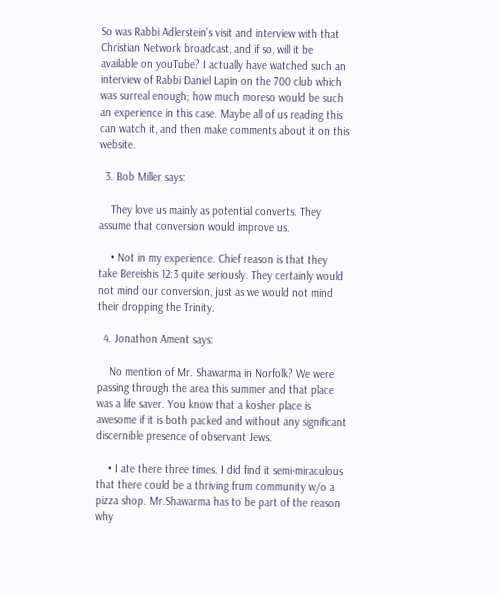So was Rabbi Adlerstein’s visit and interview with that Christian Network broadcast, and if so, will it be available on youTube? I actually have watched such an interview of Rabbi Daniel Lapin on the 700 club which was surreal enough; how much moreso would be such an experience in this case. Maybe all of us reading this can watch it, and then make comments about it on this website.

  3. Bob Miller says:

    They love us mainly as potential converts. They assume that conversion would improve us.

    • Not in my experience. Chief reason is that they take Bereishis 12:3 quite seriously. They certainly would not mind our conversion, just as we would not mind their dropping the Trinity.

  4. Jonathon Ament says:

    No mention of Mr. Shawarma in Norfolk? We were passing through the area this summer and that place was a life saver. You know that a kosher place is awesome if it is both packed and without any significant discernible presence of observant Jews.

    • I ate there three times. I did find it semi-miraculous that there could be a thriving frum community w/o a pizza shop. Mr.Shawarma has to be part of the reason why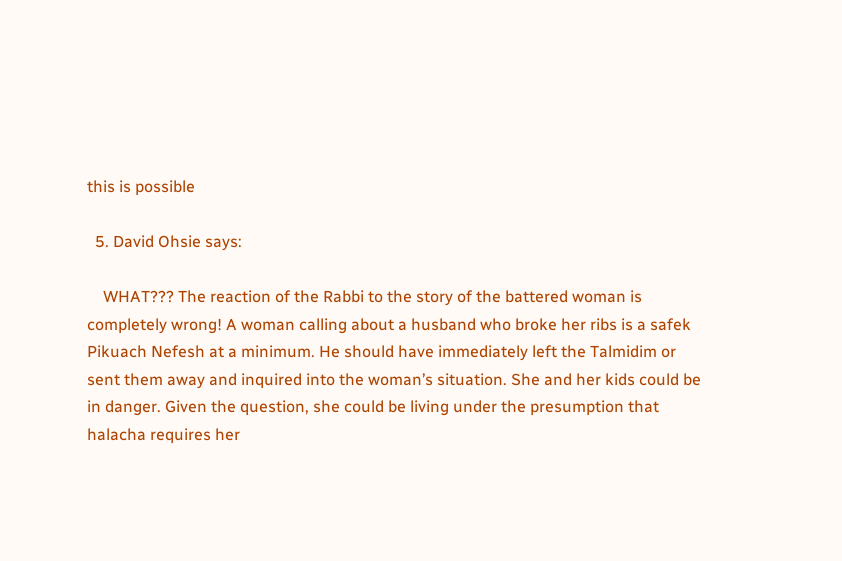this is possible

  5. David Ohsie says:

    WHAT??? The reaction of the Rabbi to the story of the battered woman is completely wrong! A woman calling about a husband who broke her ribs is a safek Pikuach Nefesh at a minimum. He should have immediately left the Talmidim or sent them away and inquired into the woman’s situation. She and her kids could be in danger. Given the question, she could be living under the presumption that halacha requires her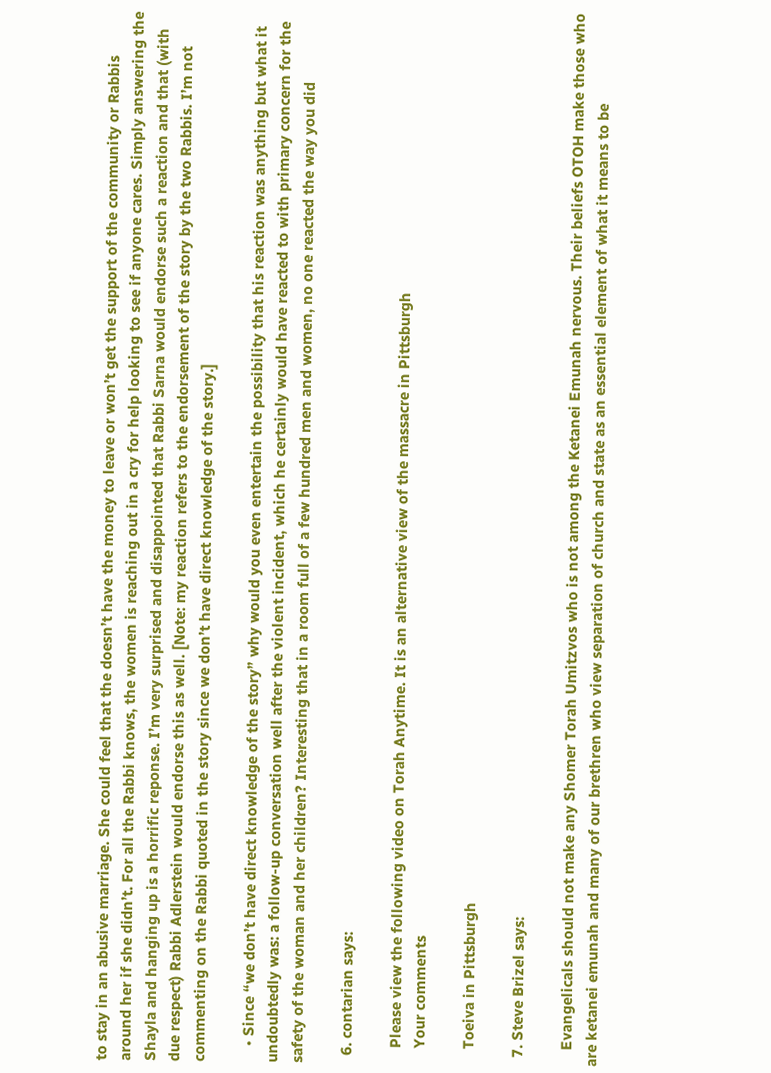to stay in an abusive marriage. She could feel that the doesn’t have the money to leave or won’t get the support of the community or Rabbis around her if she didn’t. For all the Rabbi knows, the women is reaching out in a cry for help looking to see if anyone cares. Simply answering the Shayla and hanging up is a horrific reponse. I’m very surprised and disappointed that Rabbi Sarna would endorse such a reaction and that (with due respect) Rabbi Adlerstein would endorse this as well. [Note: my reaction refers to the endorsement of the story by the two Rabbis. I’m not commenting on the Rabbi quoted in the story since we don’t have direct knowledge of the story.]

    • Since “we don’t have direct knowledge of the story” why would you even entertain the possibility that his reaction was anything but what it undoubtedly was: a follow-up conversation well after the violent incident, which he certainly would have reacted to with primary concern for the safety of the woman and her children? Interesting that in a room full of a few hundred men and women, no one reacted the way you did

  6. contarian says:

    Please view the following video on Torah Anytime. It is an alternative view of the massacre in Pittsburgh
    Your comments

    Toeiva in Pittsburgh

  7. Steve Brizel says:

    Evangelicals should not make any Shomer Torah Umitzvos who is not among the Ketanei Emunah nervous. Their beliefs OTOH make those who are ketanei emunah and many of our brethren who view separation of church and state as an essential element of what it means to be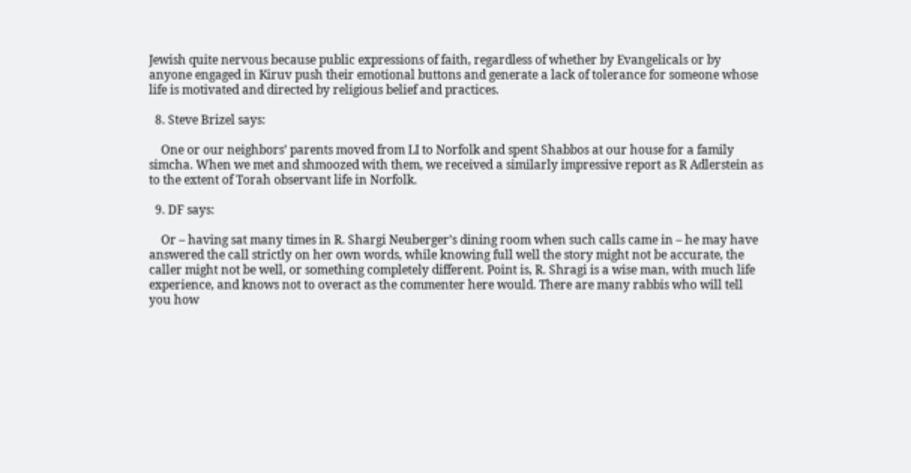Jewish quite nervous because public expressions of faith, regardless of whether by Evangelicals or by anyone engaged in Kiruv push their emotional buttons and generate a lack of tolerance for someone whose life is motivated and directed by religious belief and practices.

  8. Steve Brizel says:

    One or our neighbors’ parents moved from LI to Norfolk and spent Shabbos at our house for a family simcha. When we met and shmoozed with them, we received a similarly impressive report as R Adlerstein as to the extent of Torah observant life in Norfolk.

  9. DF says:

    Or – having sat many times in R. Shargi Neuberger’s dining room when such calls came in – he may have answered the call strictly on her own words, while knowing full well the story might not be accurate, the caller might not be well, or something completely different. Point is, R. Shragi is a wise man, with much life experience, and knows not to overact as the commenter here would. There are many rabbis who will tell you how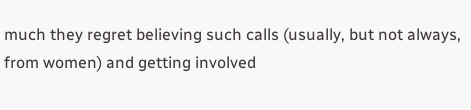much they regret believing such calls (usually, but not always, from women) and getting involved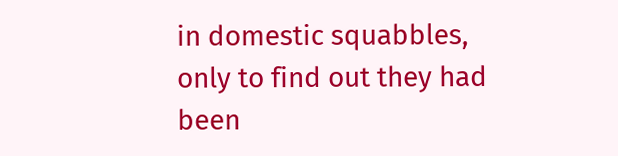in domestic squabbles, only to find out they had been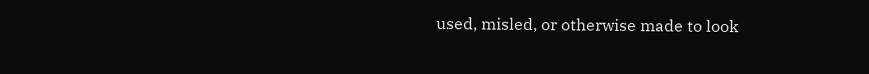used, misled, or otherwise made to look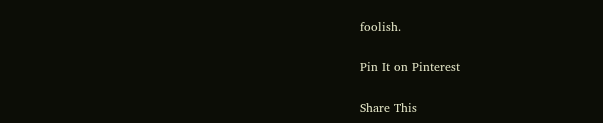foolish.

Pin It on Pinterest

Share This